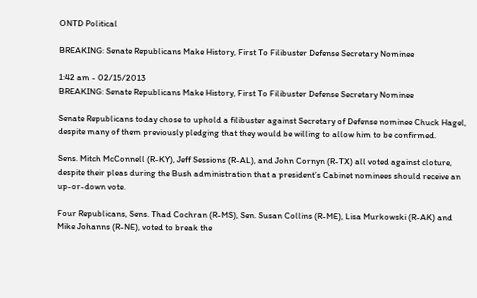ONTD Political

BREAKING: Senate Republicans Make History, First To Filibuster Defense Secretary Nominee

1:42 am - 02/15/2013
BREAKING: Senate Republicans Make History, First To Filibuster Defense Secretary Nominee

Senate Republicans today chose to uphold a filibuster against Secretary of Defense nominee Chuck Hagel, despite many of them previously pledging that they would be willing to allow him to be confirmed.

Sens. Mitch McConnell (R-KY), Jeff Sessions (R-AL), and John Cornyn (R-TX) all voted against cloture, despite their pleas during the Bush administration that a president’s Cabinet nominees should receive an up-or-down vote.

Four Republicans, Sens. Thad Cochran (R-MS), Sen. Susan Collins (R-ME), Lisa Murkowski (R-AK) and Mike Johanns (R-NE), voted to break the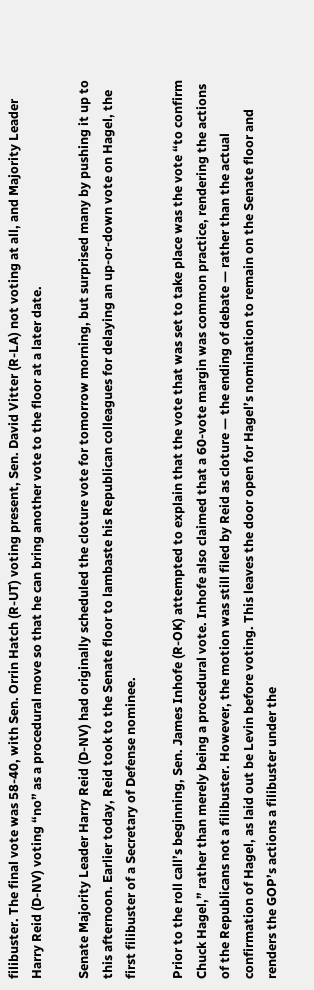filibuster. The final vote was 58-40, with Sen. Orrin Hatch (R-UT) voting present, Sen. David Vitter (R-LA) not voting at all, and Majority Leader Harry Reid (D-NV) voting “no” as a procedural move so that he can bring another vote to the floor at a later date.

Senate Majority Leader Harry Reid (D-NV) had originally scheduled the cloture vote for tomorrow morning, but surprised many by pushing it up to this afternoon. Earlier today, Reid took to the Senate floor to lambaste his Republican colleagues for delaying an up-or-down vote on Hagel, the first filibuster of a Secretary of Defense nominee.

Prior to the roll call’s beginning, Sen. James Inhofe (R-OK) attempted to explain that the vote that was set to take place was the vote “to confirm Chuck Hagel,” rather than merely being a procedural vote. Inhofe also claimed that a 60-vote margin was common practice, rendering the actions of the Republicans not a filibuster. However, the motion was still filed by Reid as cloture — the ending of debate — rather than the actual confirmation of Hagel, as laid out be Levin before voting. This leaves the door open for Hagel’s nomination to remain on the Senate floor and renders the GOP’s actions a filibuster under the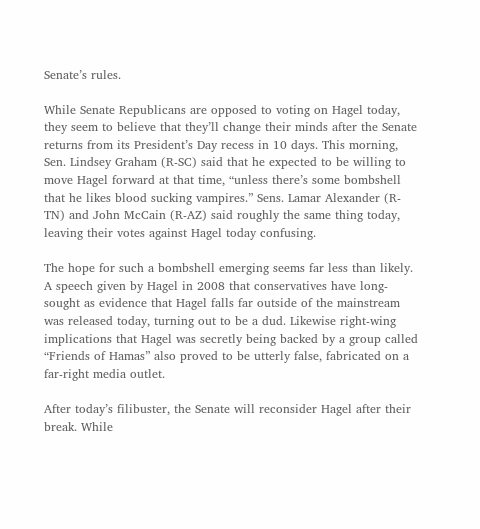Senate’s rules.

While Senate Republicans are opposed to voting on Hagel today, they seem to believe that they’ll change their minds after the Senate returns from its President’s Day recess in 10 days. This morning, Sen. Lindsey Graham (R-SC) said that he expected to be willing to move Hagel forward at that time, “unless there’s some bombshell that he likes blood sucking vampires.” Sens. Lamar Alexander (R-TN) and John McCain (R-AZ) said roughly the same thing today, leaving their votes against Hagel today confusing.

The hope for such a bombshell emerging seems far less than likely. A speech given by Hagel in 2008 that conservatives have long-sought as evidence that Hagel falls far outside of the mainstream was released today, turning out to be a dud. Likewise right-wing implications that Hagel was secretly being backed by a group called “Friends of Hamas” also proved to be utterly false, fabricated on a far-right media outlet.

After today’s filibuster, the Senate will reconsider Hagel after their break. While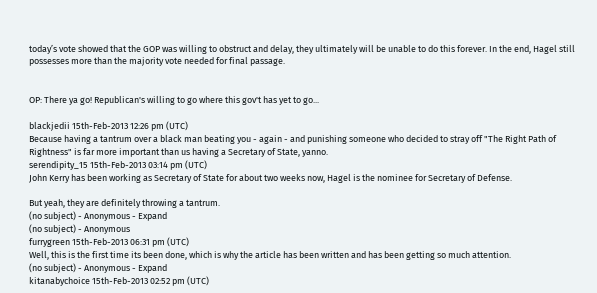today’s vote showed that the GOP was willing to obstruct and delay, they ultimately will be unable to do this forever. In the end, Hagel still possesses more than the majority vote needed for final passage.


OP: There ya go! Republican's willing to go where this gov't has yet to go...

blackjedii 15th-Feb-2013 12:26 pm (UTC)
Because having a tantrum over a black man beating you - again - and punishing someone who decided to stray off "The Right Path of Rightness" is far more important than us having a Secretary of State, yanno.
serendipity_15 15th-Feb-2013 03:14 pm (UTC)
John Kerry has been working as Secretary of State for about two weeks now, Hagel is the nominee for Secretary of Defense.

But yeah, they are definitely throwing a tantrum.
(no subject) - Anonymous - Expand
(no subject) - Anonymous
furrygreen 15th-Feb-2013 06:31 pm (UTC)
Well, this is the first time its been done, which is why the article has been written and has been getting so much attention.
(no subject) - Anonymous - Expand
kitanabychoice 15th-Feb-2013 02:52 pm (UTC)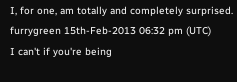I, for one, am totally and completely surprised.
furrygreen 15th-Feb-2013 06:32 pm (UTC)
I can't if you're being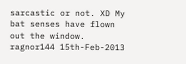sarcastic or not. XD My bat senses have flown out the window.
ragnor144 15th-Feb-2013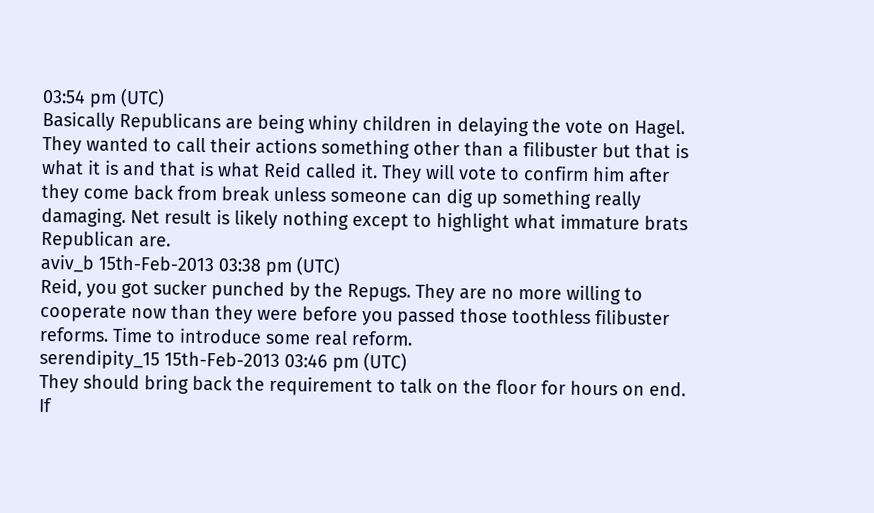03:54 pm (UTC)
Basically Republicans are being whiny children in delaying the vote on Hagel. They wanted to call their actions something other than a filibuster but that is what it is and that is what Reid called it. They will vote to confirm him after they come back from break unless someone can dig up something really damaging. Net result is likely nothing except to highlight what immature brats Republican are.
aviv_b 15th-Feb-2013 03:38 pm (UTC)
Reid, you got sucker punched by the Repugs. They are no more willing to cooperate now than they were before you passed those toothless filibuster reforms. Time to introduce some real reform.
serendipity_15 15th-Feb-2013 03:46 pm (UTC)
They should bring back the requirement to talk on the floor for hours on end. If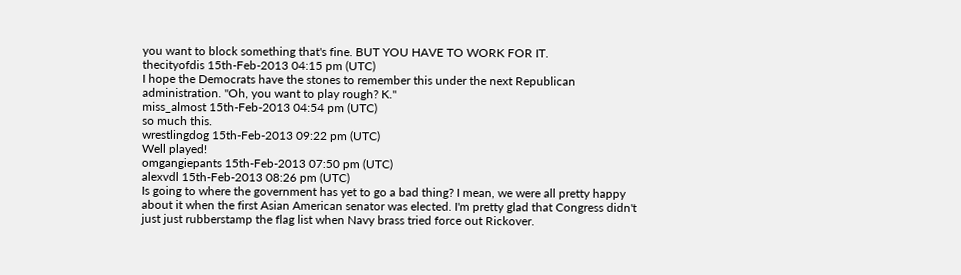you want to block something that's fine. BUT YOU HAVE TO WORK FOR IT.
thecityofdis 15th-Feb-2013 04:15 pm (UTC)
I hope the Democrats have the stones to remember this under the next Republican administration. "Oh, you want to play rough? K."
miss_almost 15th-Feb-2013 04:54 pm (UTC)
so much this.
wrestlingdog 15th-Feb-2013 09:22 pm (UTC)
Well played!
omgangiepants 15th-Feb-2013 07:50 pm (UTC)
alexvdl 15th-Feb-2013 08:26 pm (UTC)
Is going to where the government has yet to go a bad thing? I mean, we were all pretty happy about it when the first Asian American senator was elected. I'm pretty glad that Congress didn't just just rubberstamp the flag list when Navy brass tried force out Rickover.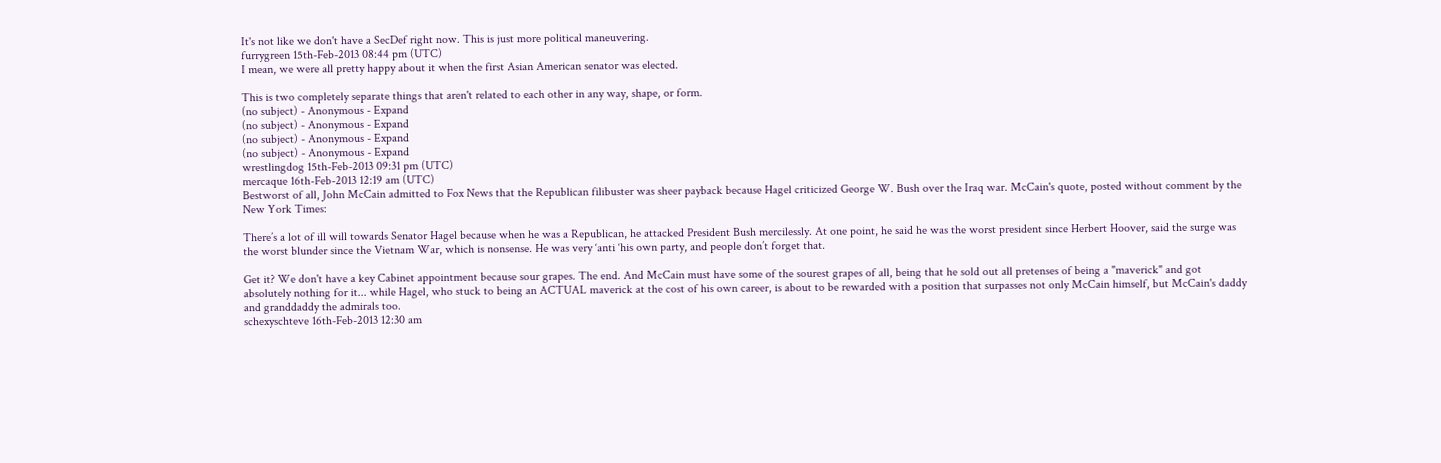It's not like we don't have a SecDef right now. This is just more political maneuvering.
furrygreen 15th-Feb-2013 08:44 pm (UTC)
I mean, we were all pretty happy about it when the first Asian American senator was elected.

This is two completely separate things that aren't related to each other in any way, shape, or form.
(no subject) - Anonymous - Expand
(no subject) - Anonymous - Expand
(no subject) - Anonymous - Expand
(no subject) - Anonymous - Expand
wrestlingdog 15th-Feb-2013 09:31 pm (UTC)
mercaque 16th-Feb-2013 12:19 am (UTC)
Bestworst of all, John McCain admitted to Fox News that the Republican filibuster was sheer payback because Hagel criticized George W. Bush over the Iraq war. McCain's quote, posted without comment by the New York Times:

There’s a lot of ill will towards Senator Hagel because when he was a Republican, he attacked President Bush mercilessly. At one point, he said he was the worst president since Herbert Hoover, said the surge was the worst blunder since the Vietnam War, which is nonsense. He was very ‘anti ‘his own party, and people don’t forget that.

Get it? We don't have a key Cabinet appointment because sour grapes. The end. And McCain must have some of the sourest grapes of all, being that he sold out all pretenses of being a "maverick" and got absolutely nothing for it... while Hagel, who stuck to being an ACTUAL maverick at the cost of his own career, is about to be rewarded with a position that surpasses not only McCain himself, but McCain's daddy and granddaddy the admirals too.
schexyschteve 16th-Feb-2013 12:30 am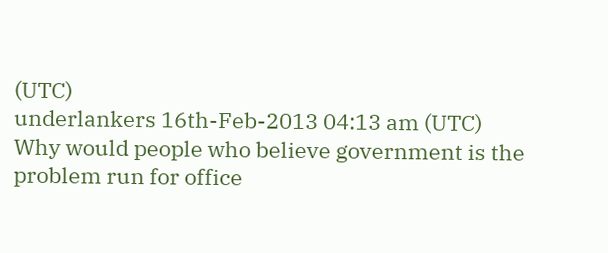(UTC)
underlankers 16th-Feb-2013 04:13 am (UTC)
Why would people who believe government is the problem run for office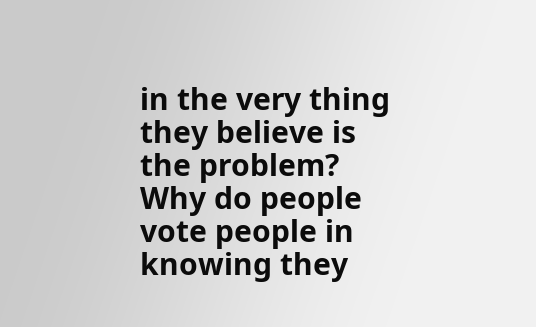in the very thing they believe is the problem? Why do people vote people in knowing they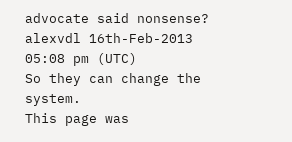advocate said nonsense?
alexvdl 16th-Feb-2013 05:08 pm (UTC)
So they can change the system.
This page was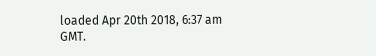loaded Apr 20th 2018, 6:37 am GMT.